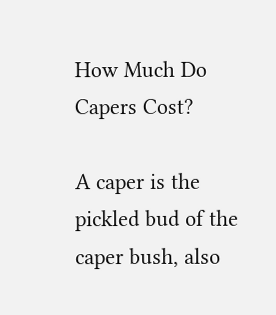How Much Do Capers Cost?

A caper is the pickled bud of the caper bush, also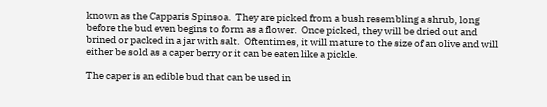known as the Capparis Spinsoa.  They are picked from a bush resembling a shrub, long before the bud even begins to form as a flower.  Once picked, they will be dried out and brined or packed in a jar with salt.  Oftentimes, it will mature to the size of an olive and will either be sold as a caper berry or it can be eaten like a pickle.

The caper is an edible bud that can be used in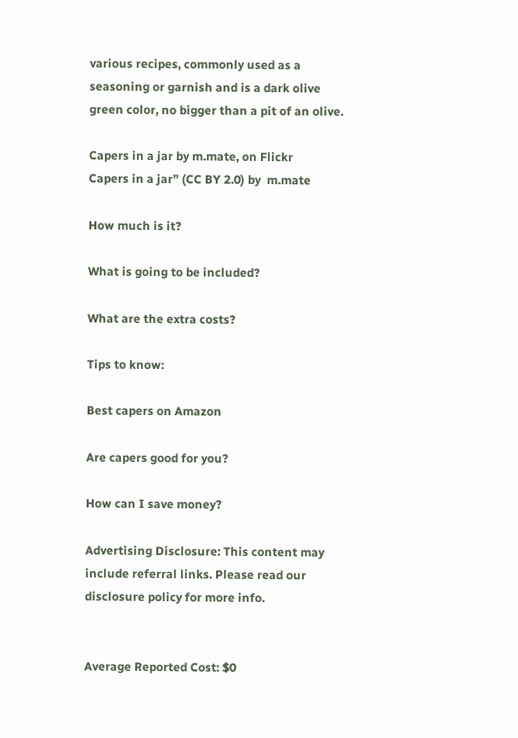various recipes, commonly used as a seasoning or garnish and is a dark olive green color, no bigger than a pit of an olive.

Capers in a jar by m.mate, on Flickr
Capers in a jar” (CC BY 2.0) by  m.mate

How much is it?

What is going to be included?

What are the extra costs?

Tips to know:

Best capers on Amazon

Are capers good for you?

How can I save money?

Advertising Disclosure: This content may include referral links. Please read our disclosure policy for more info.


Average Reported Cost: $0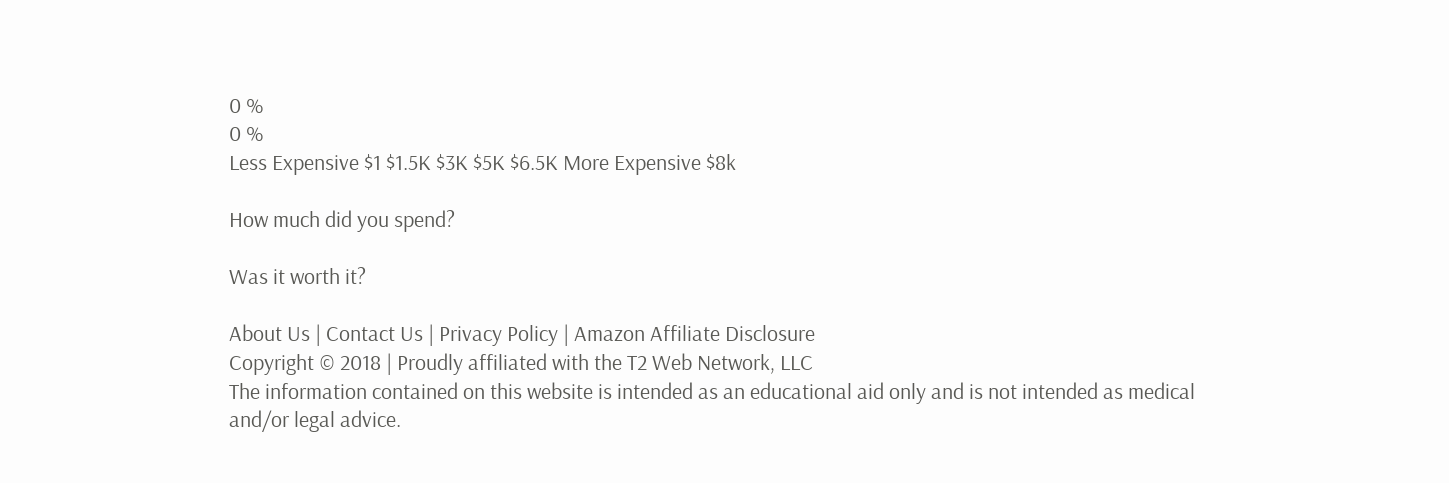0 %
0 %
Less Expensive $1 $1.5K $3K $5K $6.5K More Expensive $8k

How much did you spend?

Was it worth it?

About Us | Contact Us | Privacy Policy | Amazon Affiliate Disclosure
Copyright © 2018 | Proudly affiliated with the T2 Web Network, LLC
The information contained on this website is intended as an educational aid only and is not intended as medical and/or legal advice.